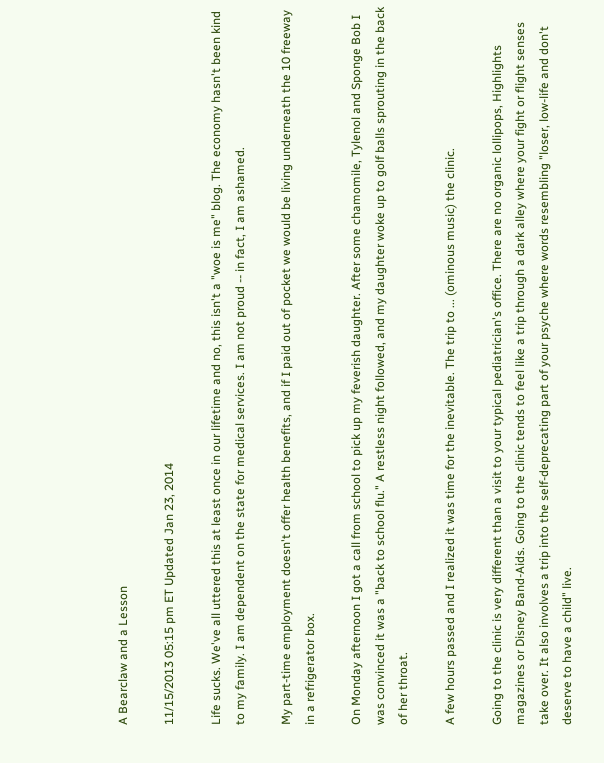A Bearclaw and a Lesson

11/15/2013 05:15 pm ET Updated Jan 23, 2014

Life sucks. We've all uttered this at least once in our lifetime and no, this isn't a "woe is me" blog. The economy hasn't been kind to my family. I am dependent on the state for medical services. I am not proud -- in fact, I am ashamed.

My part-time employment doesn't offer health benefits, and if I paid out of pocket we would be living underneath the 10 freeway in a refrigerator box.

On Monday afternoon I got a call from school to pick up my feverish daughter. After some chamomile, Tylenol and Sponge Bob I was convinced it was a "back to school flu." A restless night followed, and my daughter woke up to golf balls sprouting in the back of her throat.

A few hours passed and I realized it was time for the inevitable. The trip to ... (ominous music) the clinic.

Going to the clinic is very different than a visit to your typical pediatrician's office. There are no organic lollipops, Highlights magazines or Disney Band-Aids. Going to the clinic tends to feel like a trip through a dark alley where your fight or flight senses take over. It also involves a trip into the self-deprecating part of your psyche where words resembling "loser, low-life and don't deserve to have a child" live.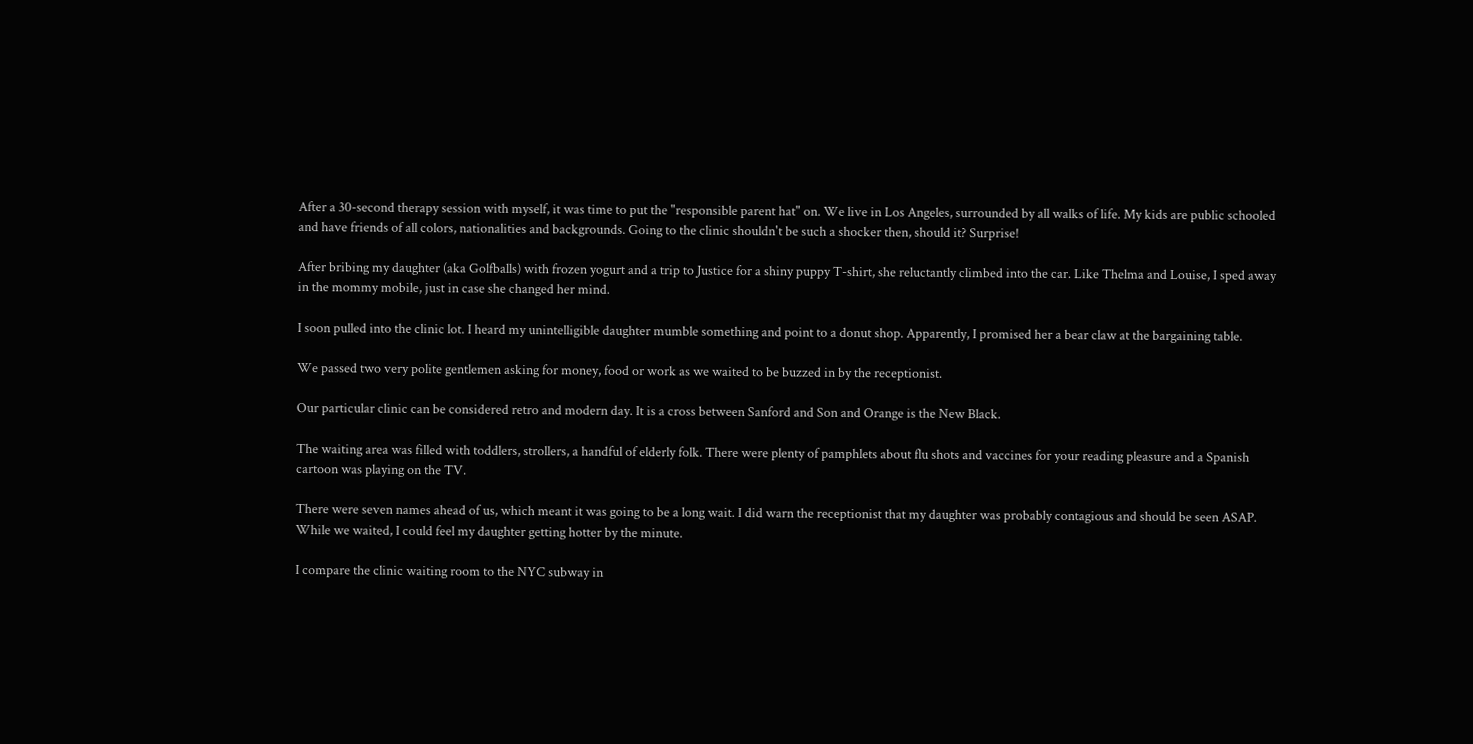After a 30-second therapy session with myself, it was time to put the "responsible parent hat" on. We live in Los Angeles, surrounded by all walks of life. My kids are public schooled and have friends of all colors, nationalities and backgrounds. Going to the clinic shouldn't be such a shocker then, should it? Surprise!

After bribing my daughter (aka Golfballs) with frozen yogurt and a trip to Justice for a shiny puppy T-shirt, she reluctantly climbed into the car. Like Thelma and Louise, I sped away in the mommy mobile, just in case she changed her mind.

I soon pulled into the clinic lot. I heard my unintelligible daughter mumble something and point to a donut shop. Apparently, I promised her a bear claw at the bargaining table.

We passed two very polite gentlemen asking for money, food or work as we waited to be buzzed in by the receptionist.

Our particular clinic can be considered retro and modern day. It is a cross between Sanford and Son and Orange is the New Black.

The waiting area was filled with toddlers, strollers, a handful of elderly folk. There were plenty of pamphlets about flu shots and vaccines for your reading pleasure and a Spanish cartoon was playing on the TV.

There were seven names ahead of us, which meant it was going to be a long wait. I did warn the receptionist that my daughter was probably contagious and should be seen ASAP. While we waited, I could feel my daughter getting hotter by the minute.

I compare the clinic waiting room to the NYC subway in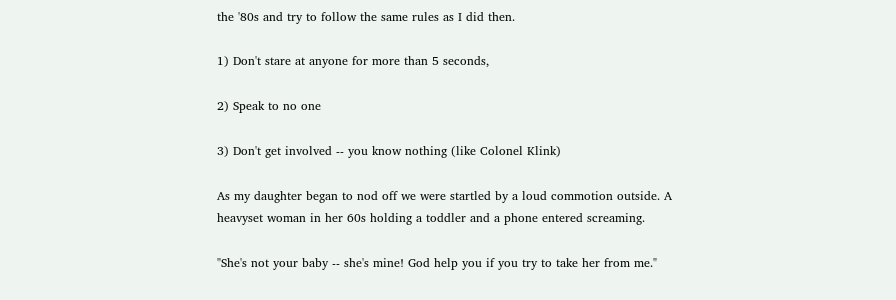the '80s and try to follow the same rules as I did then.

1) Don't stare at anyone for more than 5 seconds,

2) Speak to no one

3) Don't get involved -- you know nothing (like Colonel Klink)

As my daughter began to nod off we were startled by a loud commotion outside. A heavyset woman in her 60s holding a toddler and a phone entered screaming.

"She's not your baby -- she's mine! God help you if you try to take her from me."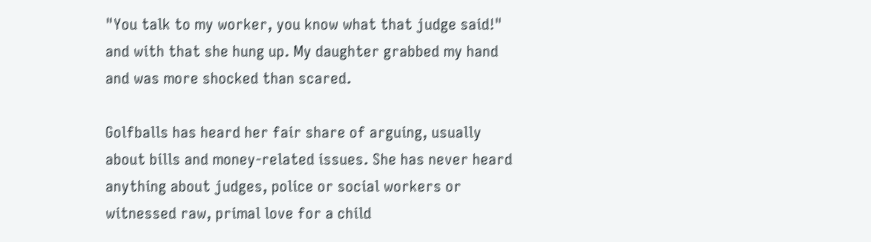"You talk to my worker, you know what that judge said!" and with that she hung up. My daughter grabbed my hand and was more shocked than scared.

Golfballs has heard her fair share of arguing, usually about bills and money-related issues. She has never heard anything about judges, police or social workers or witnessed raw, primal love for a child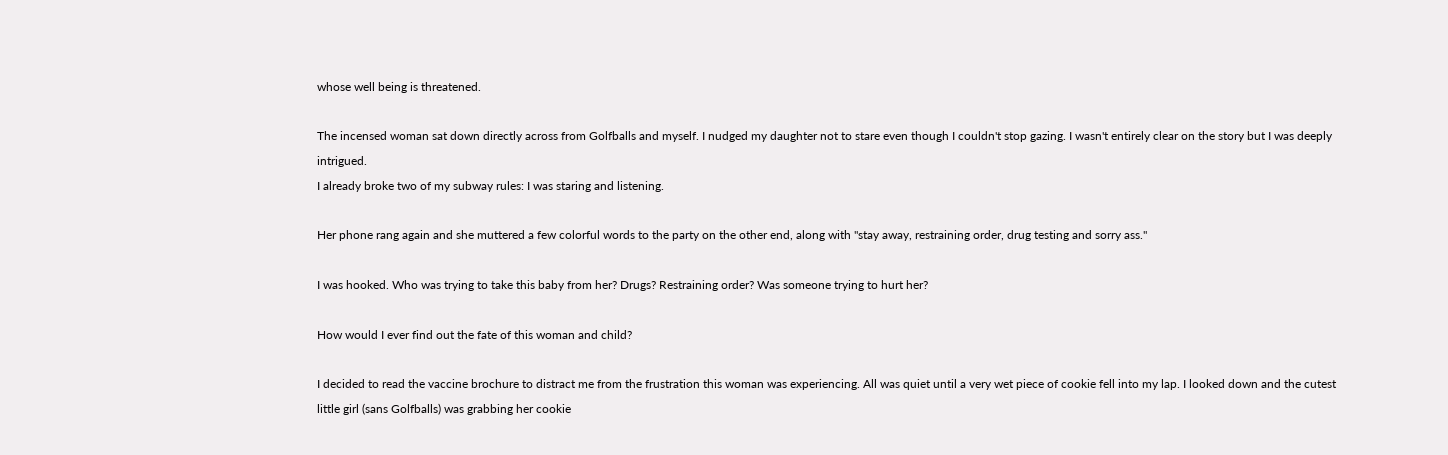whose well being is threatened.

The incensed woman sat down directly across from Golfballs and myself. I nudged my daughter not to stare even though I couldn't stop gazing. I wasn't entirely clear on the story but I was deeply intrigued.
I already broke two of my subway rules: I was staring and listening.

Her phone rang again and she muttered a few colorful words to the party on the other end, along with "stay away, restraining order, drug testing and sorry ass."

I was hooked. Who was trying to take this baby from her? Drugs? Restraining order? Was someone trying to hurt her?

How would I ever find out the fate of this woman and child?

I decided to read the vaccine brochure to distract me from the frustration this woman was experiencing. All was quiet until a very wet piece of cookie fell into my lap. I looked down and the cutest little girl (sans Golfballs) was grabbing her cookie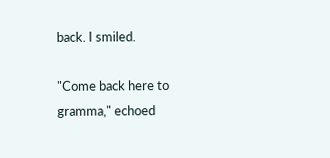back. I smiled.

"Come back here to gramma," echoed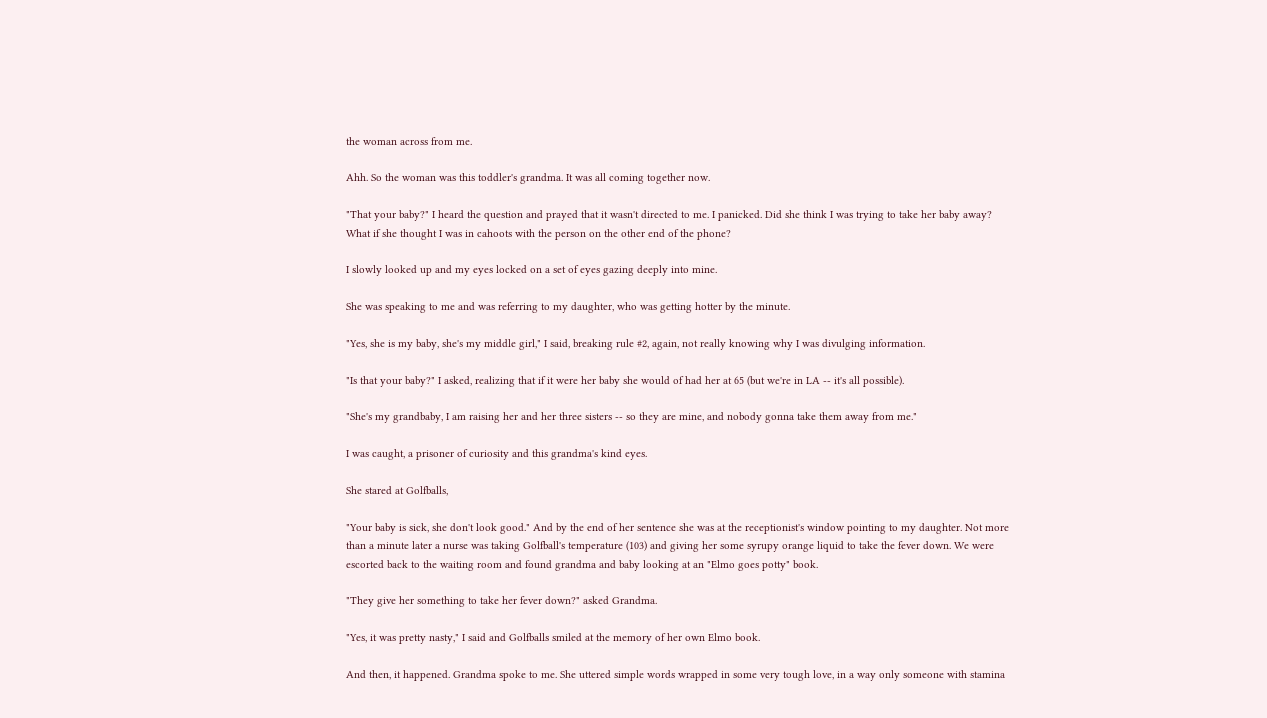the woman across from me.

Ahh. So the woman was this toddler's grandma. It was all coming together now.

"That your baby?" I heard the question and prayed that it wasn't directed to me. I panicked. Did she think I was trying to take her baby away? What if she thought I was in cahoots with the person on the other end of the phone?

I slowly looked up and my eyes locked on a set of eyes gazing deeply into mine.

She was speaking to me and was referring to my daughter, who was getting hotter by the minute.

"Yes, she is my baby, she's my middle girl," I said, breaking rule #2, again, not really knowing why I was divulging information.

"Is that your baby?" I asked, realizing that if it were her baby she would of had her at 65 (but we're in LA -- it's all possible).

"She's my grandbaby, I am raising her and her three sisters -- so they are mine, and nobody gonna take them away from me."

I was caught, a prisoner of curiosity and this grandma's kind eyes.

She stared at Golfballs,

"Your baby is sick, she don't look good." And by the end of her sentence she was at the receptionist's window pointing to my daughter. Not more than a minute later a nurse was taking Golfball's temperature (103) and giving her some syrupy orange liquid to take the fever down. We were escorted back to the waiting room and found grandma and baby looking at an "Elmo goes potty" book.

"They give her something to take her fever down?" asked Grandma.

"Yes, it was pretty nasty," I said and Golfballs smiled at the memory of her own Elmo book.

And then, it happened. Grandma spoke to me. She uttered simple words wrapped in some very tough love, in a way only someone with stamina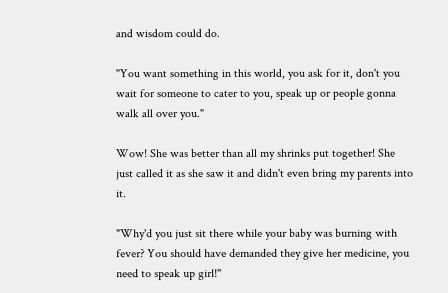and wisdom could do.

"You want something in this world, you ask for it, don't you wait for someone to cater to you, speak up or people gonna walk all over you."

Wow! She was better than all my shrinks put together! She just called it as she saw it and didn't even bring my parents into it.

"Why'd you just sit there while your baby was burning with fever? You should have demanded they give her medicine, you need to speak up girl!"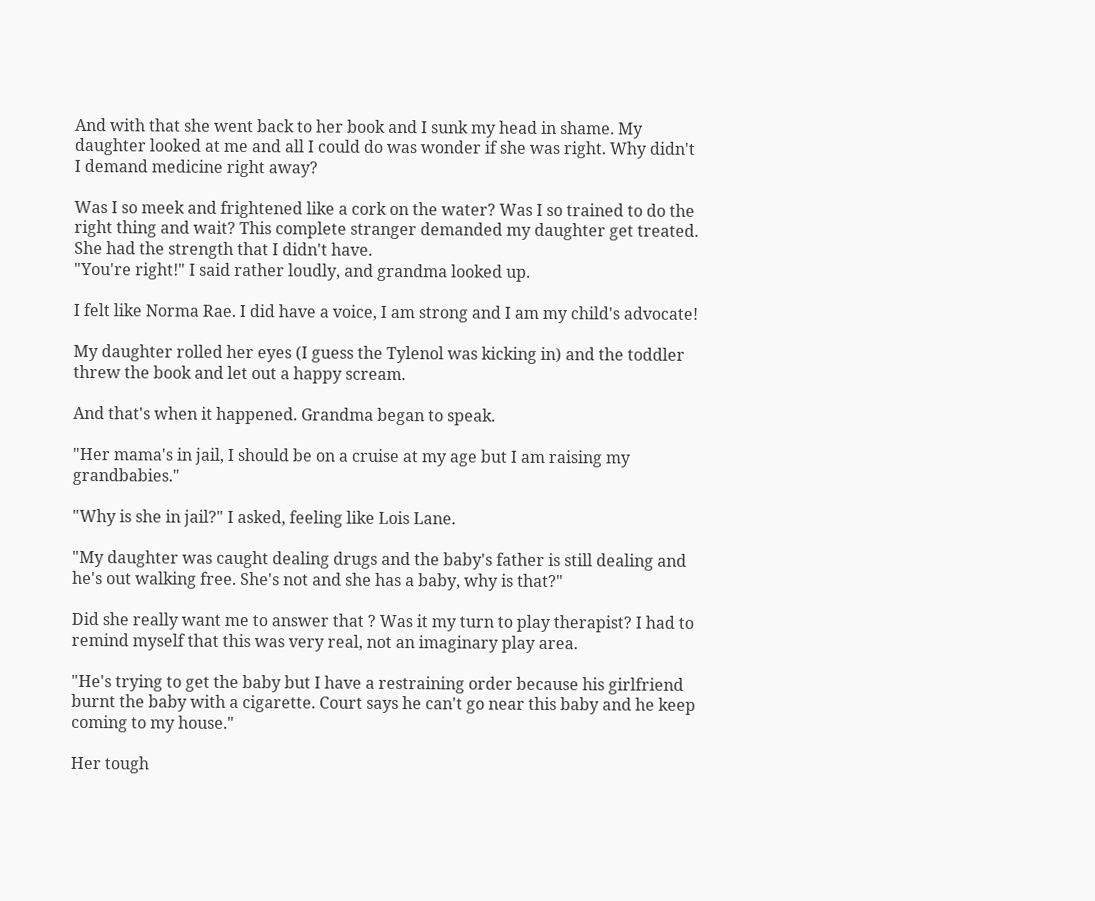And with that she went back to her book and I sunk my head in shame. My daughter looked at me and all I could do was wonder if she was right. Why didn't I demand medicine right away?

Was I so meek and frightened like a cork on the water? Was I so trained to do the right thing and wait? This complete stranger demanded my daughter get treated. She had the strength that I didn't have.
"You're right!" I said rather loudly, and grandma looked up.

I felt like Norma Rae. I did have a voice, I am strong and I am my child's advocate!

My daughter rolled her eyes (I guess the Tylenol was kicking in) and the toddler threw the book and let out a happy scream.

And that's when it happened. Grandma began to speak.

"Her mama's in jail, I should be on a cruise at my age but I am raising my grandbabies."

"Why is she in jail?" I asked, feeling like Lois Lane.

"My daughter was caught dealing drugs and the baby's father is still dealing and he's out walking free. She's not and she has a baby, why is that?"

Did she really want me to answer that ? Was it my turn to play therapist? I had to remind myself that this was very real, not an imaginary play area.

"He's trying to get the baby but I have a restraining order because his girlfriend burnt the baby with a cigarette. Court says he can't go near this baby and he keep coming to my house."

Her tough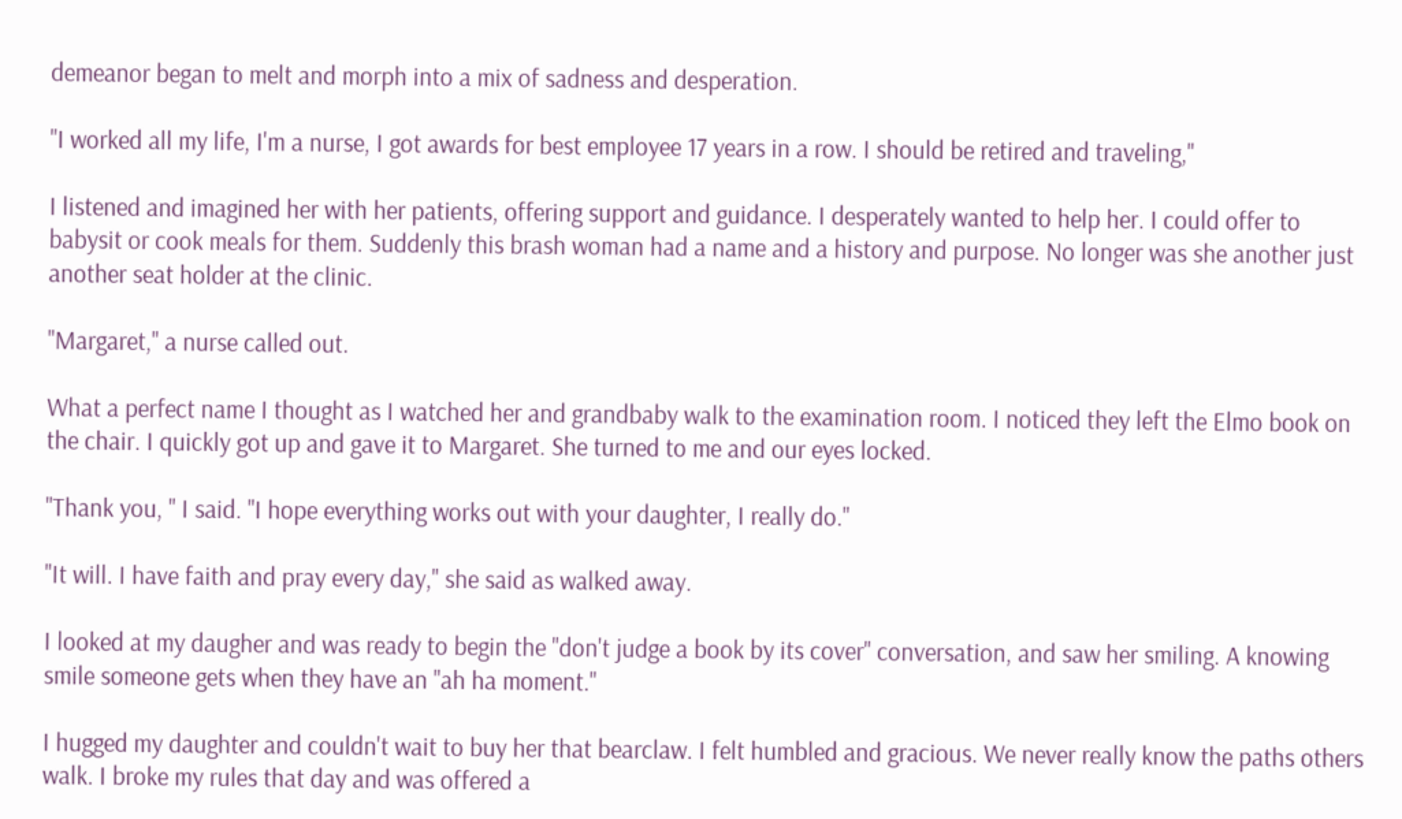demeanor began to melt and morph into a mix of sadness and desperation.

"I worked all my life, I'm a nurse, I got awards for best employee 17 years in a row. I should be retired and traveling,"

I listened and imagined her with her patients, offering support and guidance. I desperately wanted to help her. I could offer to babysit or cook meals for them. Suddenly this brash woman had a name and a history and purpose. No longer was she another just another seat holder at the clinic.

"Margaret," a nurse called out.

What a perfect name I thought as I watched her and grandbaby walk to the examination room. I noticed they left the Elmo book on the chair. I quickly got up and gave it to Margaret. She turned to me and our eyes locked.

"Thank you, " I said. "I hope everything works out with your daughter, I really do."

"It will. I have faith and pray every day," she said as walked away.

I looked at my daugher and was ready to begin the "don't judge a book by its cover" conversation, and saw her smiling. A knowing smile someone gets when they have an "ah ha moment."

I hugged my daughter and couldn't wait to buy her that bearclaw. I felt humbled and gracious. We never really know the paths others walk. I broke my rules that day and was offered a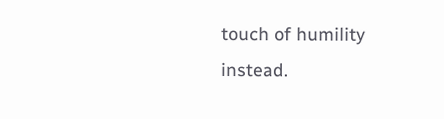touch of humility instead.